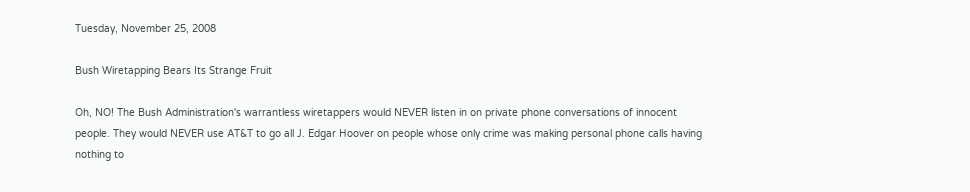Tuesday, November 25, 2008

Bush Wiretapping Bears Its Strange Fruit

Oh, NO! The Bush Administration's warrantless wiretappers would NEVER listen in on private phone conversations of innocent people. They would NEVER use AT&T to go all J. Edgar Hoover on people whose only crime was making personal phone calls having nothing to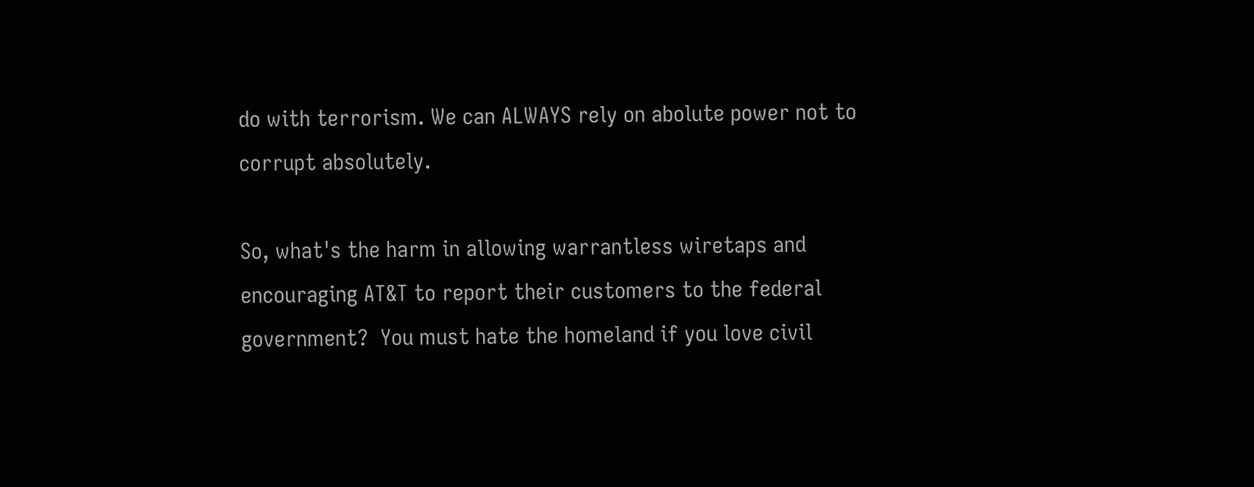do with terrorism. We can ALWAYS rely on abolute power not to corrupt absolutely.

So, what's the harm in allowing warrantless wiretaps and encouraging AT&T to report their customers to the federal government?  You must hate the homeland if you love civil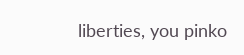liberties, you pinko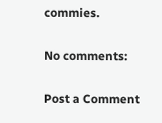commies.

No comments:

Post a Comment